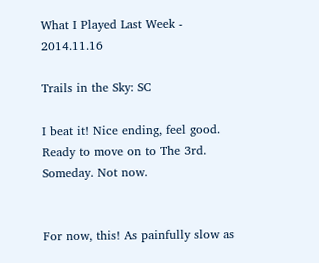What I Played Last Week - 2014.11.16

Trails in the Sky: SC

I beat it! Nice ending, feel good. Ready to move on to The 3rd. Someday. Not now.


For now, this! As painfully slow as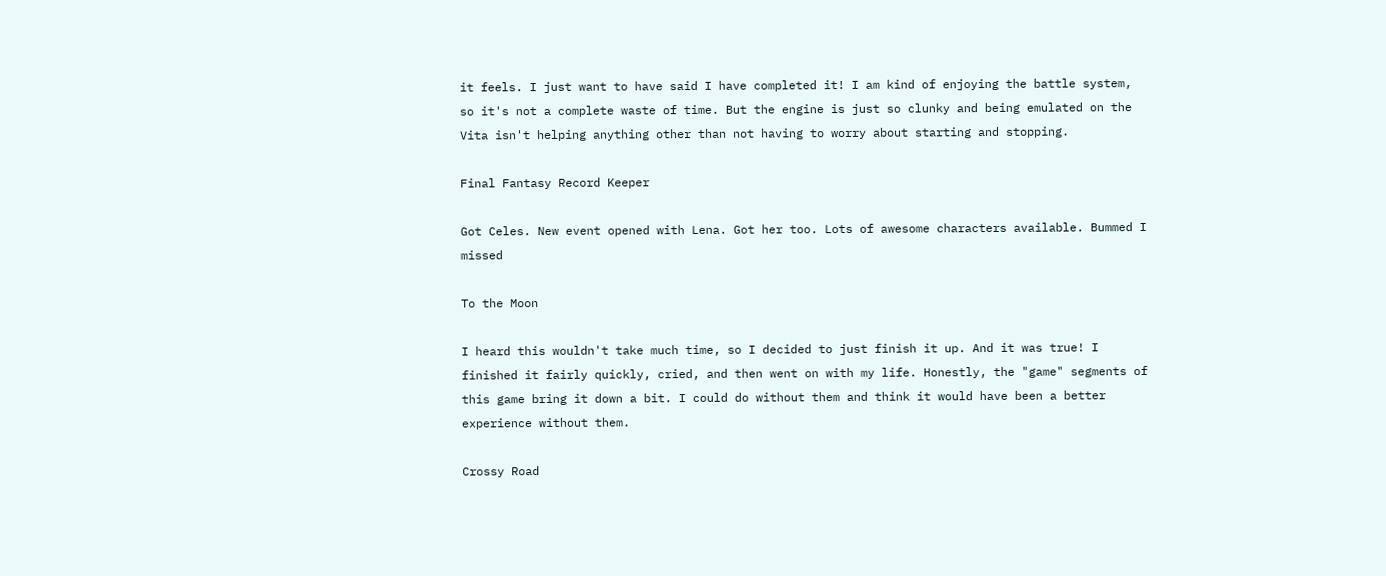it feels. I just want to have said I have completed it! I am kind of enjoying the battle system, so it's not a complete waste of time. But the engine is just so clunky and being emulated on the Vita isn't helping anything other than not having to worry about starting and stopping.

Final Fantasy Record Keeper

Got Celes. New event opened with Lena. Got her too. Lots of awesome characters available. Bummed I missed

To the Moon

I heard this wouldn't take much time, so I decided to just finish it up. And it was true! I finished it fairly quickly, cried, and then went on with my life. Honestly, the "game" segments of this game bring it down a bit. I could do without them and think it would have been a better experience without them.

Crossy Road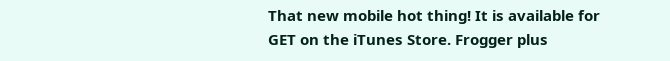That new mobile hot thing! It is available for GET on the iTunes Store. Frogger plus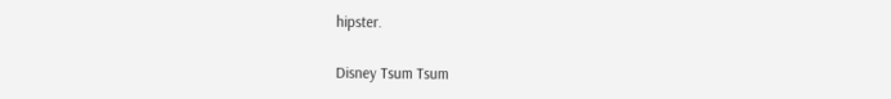hipster.

Disney Tsum Tsum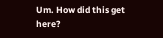Um. How did this get here?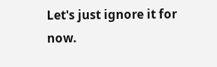Let's just ignore it for now.